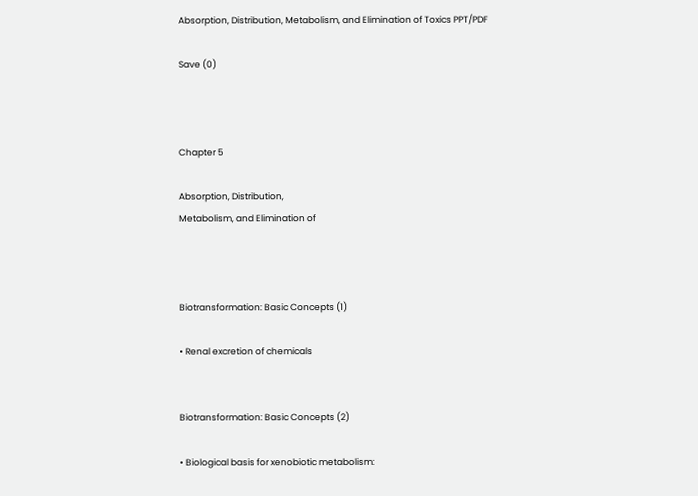Absorption, Distribution, Metabolism, and Elimination of Toxics PPT/PDF

Save (0)



Chapter 5

Absorption, Distribution,
Metabolism, and Elimination of



Biotransformation: Basic Concepts (1)

• Renal excretion of chemicals


Biotransformation: Basic Concepts (2)

• Biological basis for xenobiotic metabolism: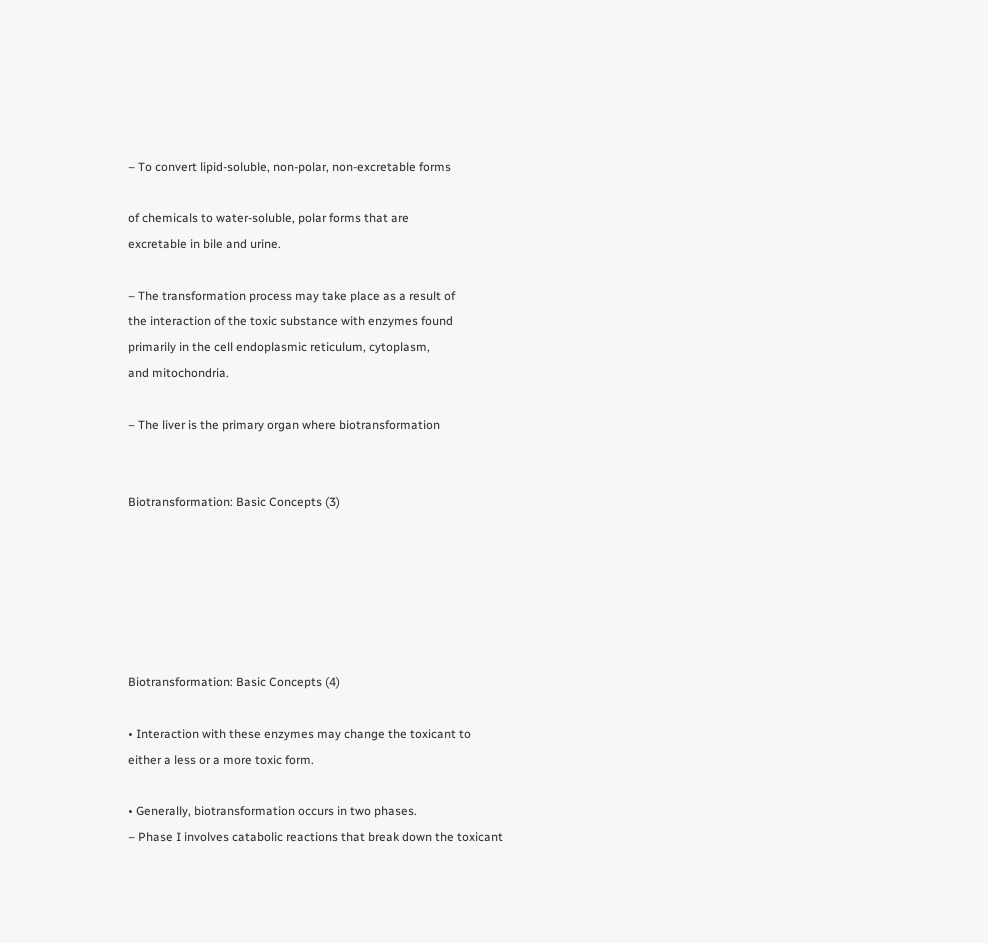– To convert lipid-soluble, non-polar, non-excretable forms

of chemicals to water-soluble, polar forms that are
excretable in bile and urine.

– The transformation process may take place as a result of
the interaction of the toxic substance with enzymes found
primarily in the cell endoplasmic reticulum, cytoplasm,
and mitochondria.

– The liver is the primary organ where biotransformation


Biotransformation: Basic Concepts (3)






Biotransformation: Basic Concepts (4)

• Interaction with these enzymes may change the toxicant to
either a less or a more toxic form.

• Generally, biotransformation occurs in two phases.
– Phase I involves catabolic reactions that break down the toxicant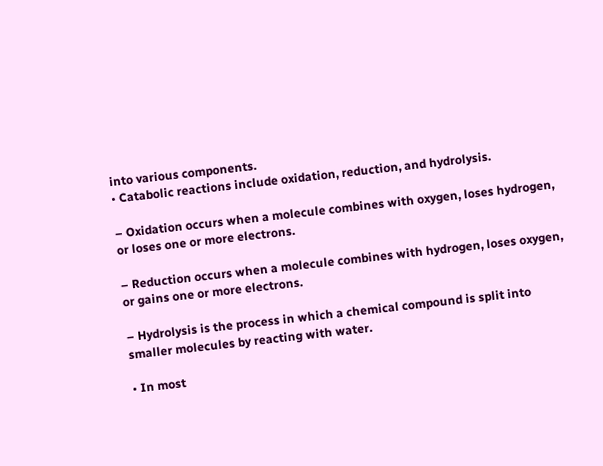into various components.
• Catabolic reactions include oxidation, reduction, and hydrolysis.

– Oxidation occurs when a molecule combines with oxygen, loses hydrogen,
or loses one or more electrons.

– Reduction occurs when a molecule combines with hydrogen, loses oxygen,
or gains one or more electrons.

– Hydrolysis is the process in which a chemical compound is split into
smaller molecules by reacting with water.

• In most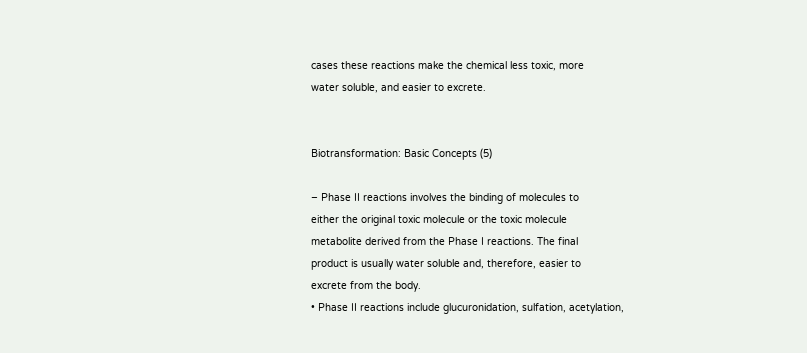cases these reactions make the chemical less toxic, more
water soluble, and easier to excrete.


Biotransformation: Basic Concepts (5)

– Phase II reactions involves the binding of molecules to
either the original toxic molecule or the toxic molecule
metabolite derived from the Phase I reactions. The final
product is usually water soluble and, therefore, easier to
excrete from the body.
• Phase II reactions include glucuronidation, sulfation, acetylation,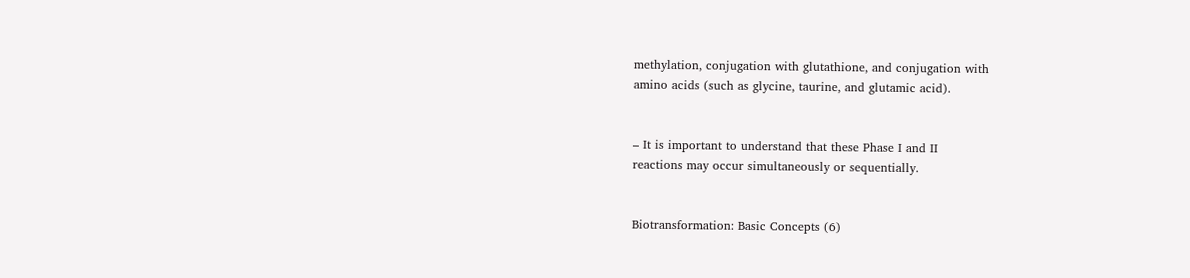methylation, conjugation with glutathione, and conjugation with
amino acids (such as glycine, taurine, and glutamic acid).


– It is important to understand that these Phase I and II
reactions may occur simultaneously or sequentially.


Biotransformation: Basic Concepts (6)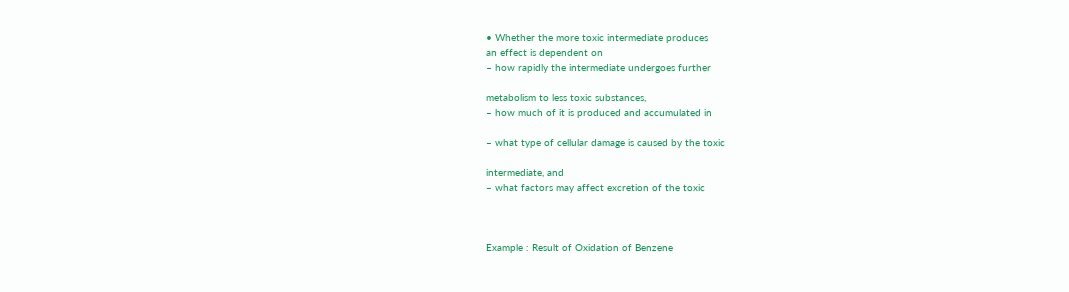• Whether the more toxic intermediate produces
an effect is dependent on
– how rapidly the intermediate undergoes further

metabolism to less toxic substances,
– how much of it is produced and accumulated in

– what type of cellular damage is caused by the toxic

intermediate, and
– what factors may affect excretion of the toxic



Example : Result of Oxidation of Benzene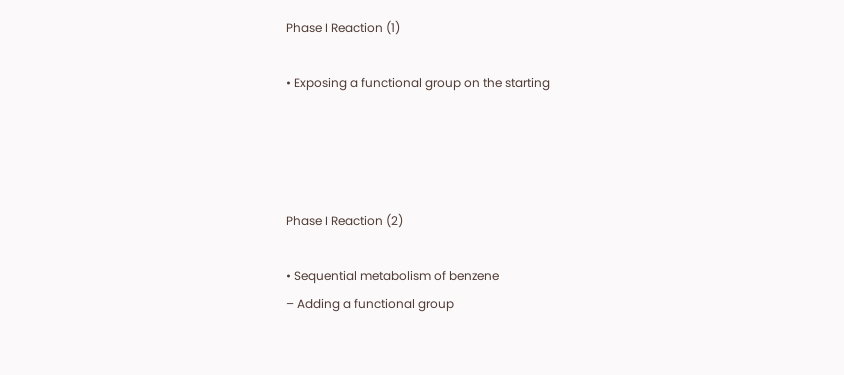Phase I Reaction (1)

• Exposing a functional group on the starting




Phase I Reaction (2)

• Sequential metabolism of benzene
– Adding a functional group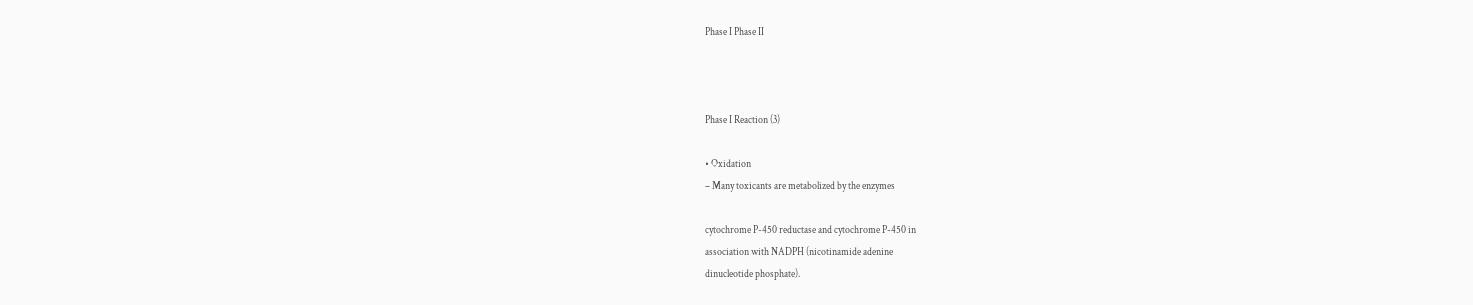Phase I Phase II



Phase I Reaction (3)

• Oxidation
– Many toxicants are metabolized by the enzymes

cytochrome P-450 reductase and cytochrome P-450 in
association with NADPH (nicotinamide adenine
dinucleotide phosphate).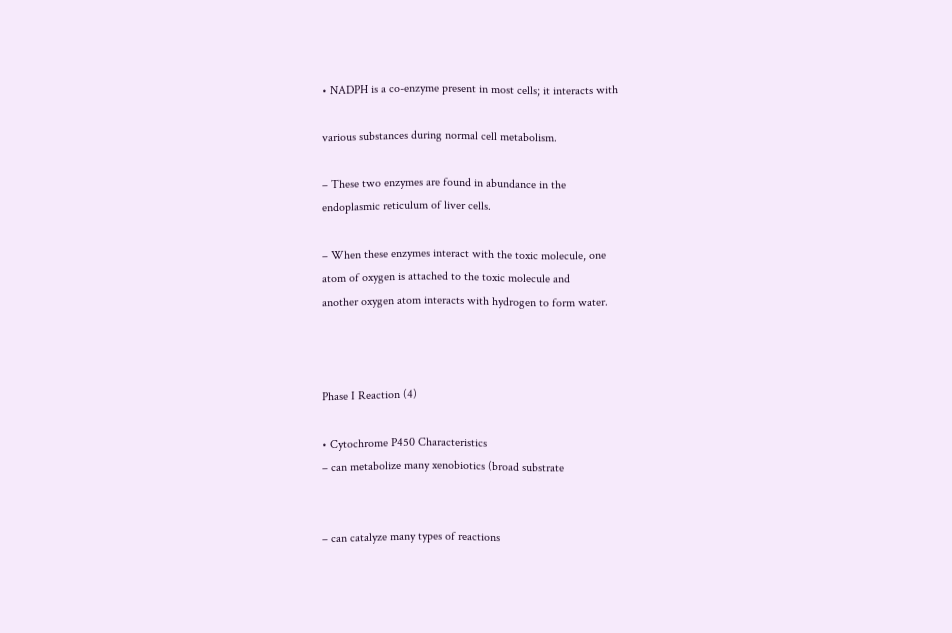• NADPH is a co-enzyme present in most cells; it interacts with

various substances during normal cell metabolism.

– These two enzymes are found in abundance in the
endoplasmic reticulum of liver cells.

– When these enzymes interact with the toxic molecule, one
atom of oxygen is attached to the toxic molecule and
another oxygen atom interacts with hydrogen to form water.



Phase I Reaction (4)

• Cytochrome P450 Characteristics
– can metabolize many xenobiotics (broad substrate


– can catalyze many types of reactions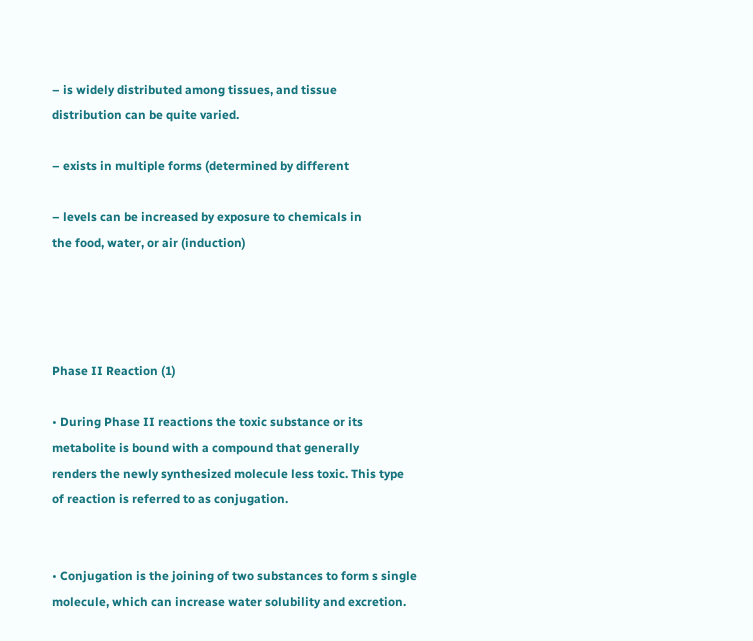– is widely distributed among tissues, and tissue
distribution can be quite varied.

– exists in multiple forms (determined by different

– levels can be increased by exposure to chemicals in
the food, water, or air (induction)




Phase II Reaction (1)

• During Phase II reactions the toxic substance or its
metabolite is bound with a compound that generally
renders the newly synthesized molecule less toxic. This type
of reaction is referred to as conjugation.


• Conjugation is the joining of two substances to form s single
molecule, which can increase water solubility and excretion.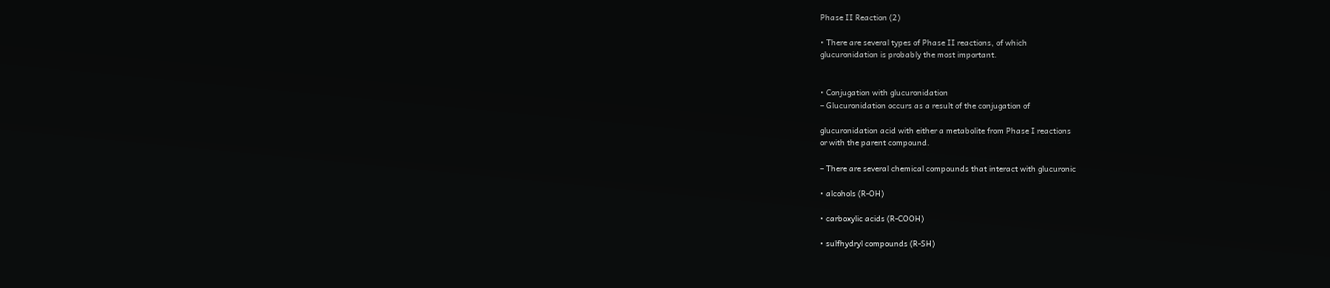Phase II Reaction (2)

• There are several types of Phase II reactions, of which
glucuronidation is probably the most important.


• Conjugation with glucuronidation
– Glucuronidation occurs as a result of the conjugation of

glucuronidation acid with either a metabolite from Phase I reactions
or with the parent compound.

– There are several chemical compounds that interact with glucuronic

• alcohols (R-OH)

• carboxylic acids (R-COOH)

• sulfhydryl compounds (R-SH)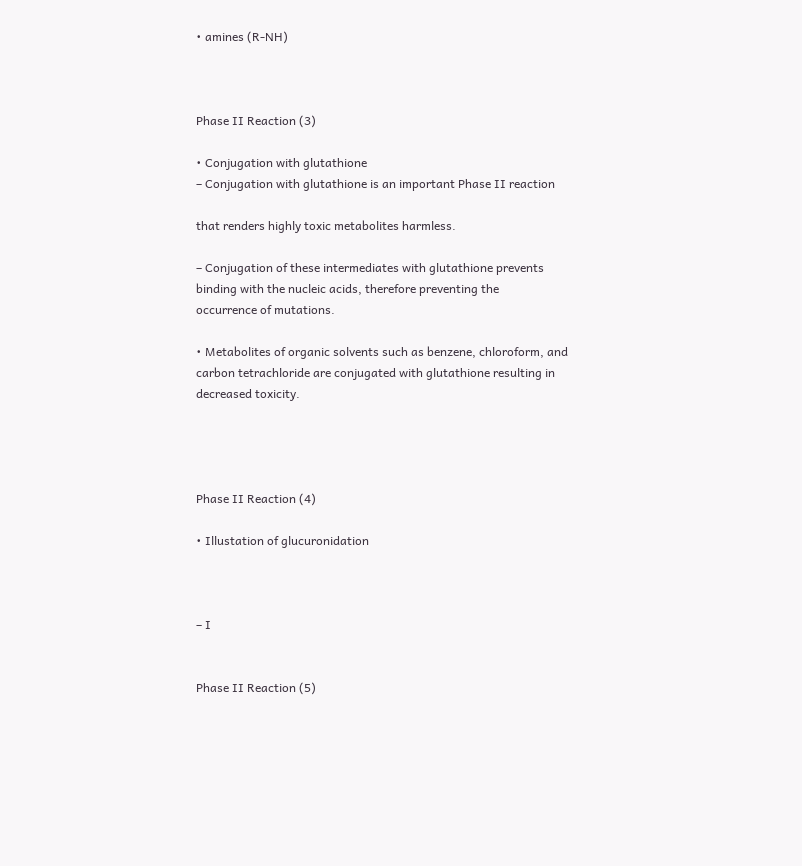• amines (R-NH)



Phase II Reaction (3)

• Conjugation with glutathione
– Conjugation with glutathione is an important Phase II reaction

that renders highly toxic metabolites harmless.

– Conjugation of these intermediates with glutathione prevents
binding with the nucleic acids, therefore preventing the
occurrence of mutations.

• Metabolites of organic solvents such as benzene, chloroform, and
carbon tetrachloride are conjugated with glutathione resulting in
decreased toxicity.




Phase II Reaction (4)

• Illustation of glucuronidation



– I


Phase II Reaction (5)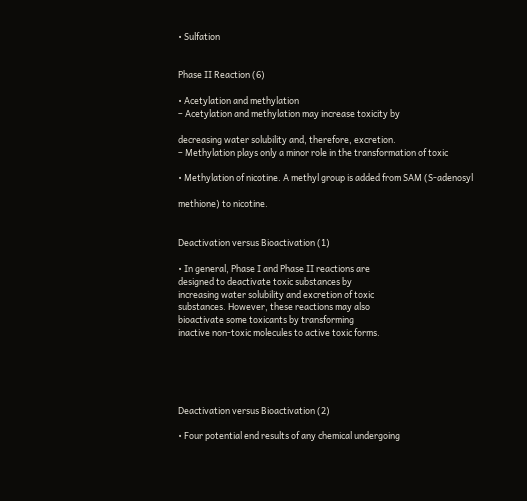• Sulfation


Phase II Reaction (6)

• Acetylation and methylation
– Acetylation and methylation may increase toxicity by

decreasing water solubility and, therefore, excretion.
– Methylation plays only a minor role in the transformation of toxic

• Methylation of nicotine. A methyl group is added from SAM (S-adenosyl

methione) to nicotine.


Deactivation versus Bioactivation (1)

• In general, Phase I and Phase II reactions are
designed to deactivate toxic substances by
increasing water solubility and excretion of toxic
substances. However, these reactions may also
bioactivate some toxicants by transforming
inactive non-toxic molecules to active toxic forms.





Deactivation versus Bioactivation (2)

• Four potential end results of any chemical undergoing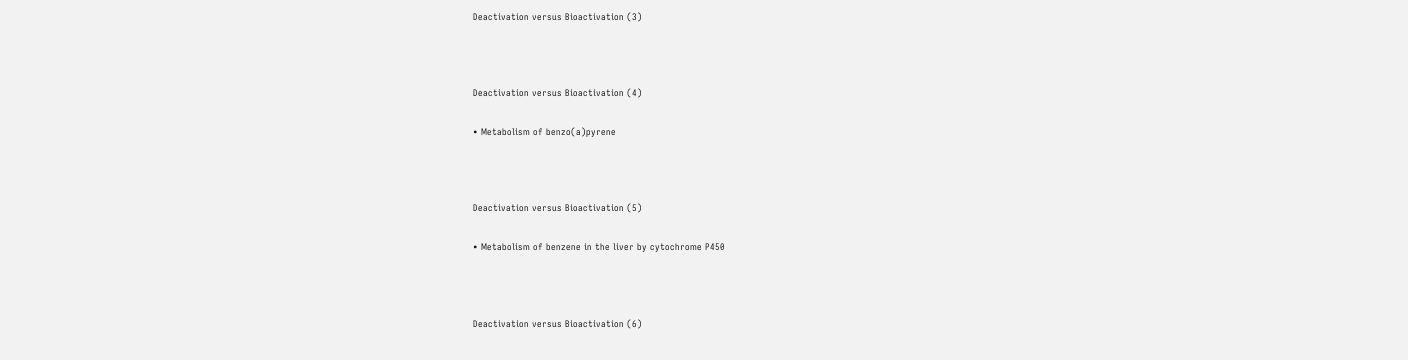Deactivation versus Bioactivation (3)



Deactivation versus Bioactivation (4)

• Metabolism of benzo(a)pyrene



Deactivation versus Bioactivation (5)

• Metabolism of benzene in the liver by cytochrome P450



Deactivation versus Bioactivation (6)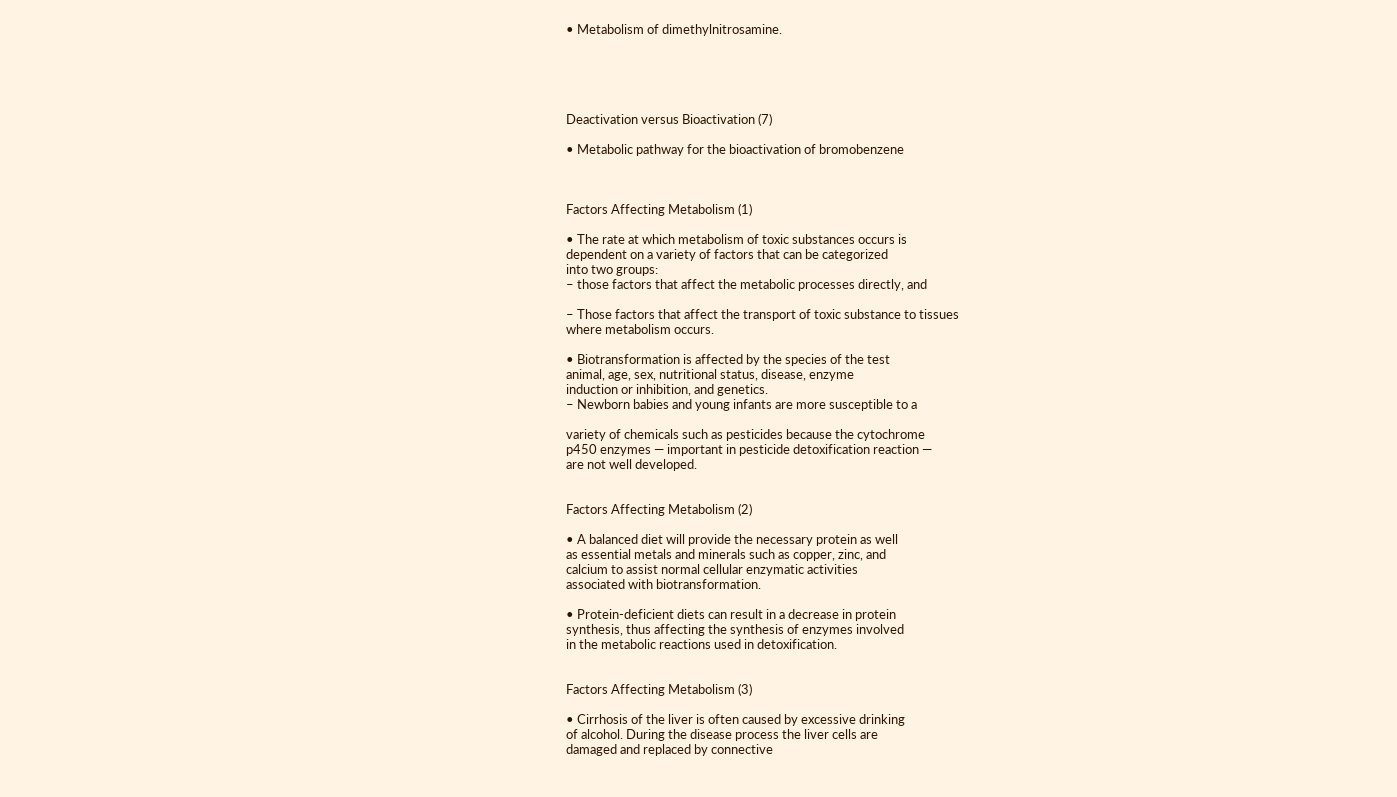• Metabolism of dimethylnitrosamine.





Deactivation versus Bioactivation (7)

• Metabolic pathway for the bioactivation of bromobenzene



Factors Affecting Metabolism (1)

• The rate at which metabolism of toxic substances occurs is
dependent on a variety of factors that can be categorized
into two groups:
– those factors that affect the metabolic processes directly, and

– Those factors that affect the transport of toxic substance to tissues
where metabolism occurs.

• Biotransformation is affected by the species of the test
animal, age, sex, nutritional status, disease, enzyme
induction or inhibition, and genetics.
– Newborn babies and young infants are more susceptible to a

variety of chemicals such as pesticides because the cytochrome
p450 enzymes — important in pesticide detoxification reaction —
are not well developed.


Factors Affecting Metabolism (2)

• A balanced diet will provide the necessary protein as well
as essential metals and minerals such as copper, zinc, and
calcium to assist normal cellular enzymatic activities
associated with biotransformation.

• Protein-deficient diets can result in a decrease in protein
synthesis, thus affecting the synthesis of enzymes involved
in the metabolic reactions used in detoxification.


Factors Affecting Metabolism (3)

• Cirrhosis of the liver is often caused by excessive drinking
of alcohol. During the disease process the liver cells are
damaged and replaced by connective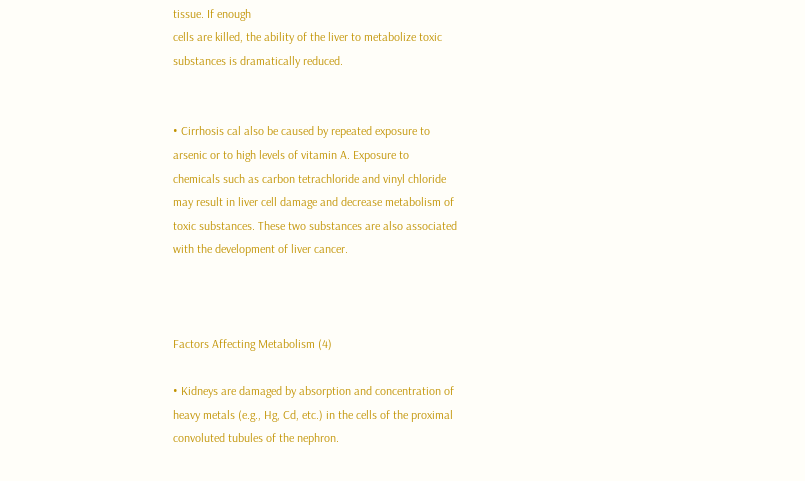tissue. If enough
cells are killed, the ability of the liver to metabolize toxic
substances is dramatically reduced.


• Cirrhosis cal also be caused by repeated exposure to
arsenic or to high levels of vitamin A. Exposure to
chemicals such as carbon tetrachloride and vinyl chloride
may result in liver cell damage and decrease metabolism of
toxic substances. These two substances are also associated
with the development of liver cancer.



Factors Affecting Metabolism (4)

• Kidneys are damaged by absorption and concentration of
heavy metals (e.g., Hg, Cd, etc.) in the cells of the proximal
convoluted tubules of the nephron.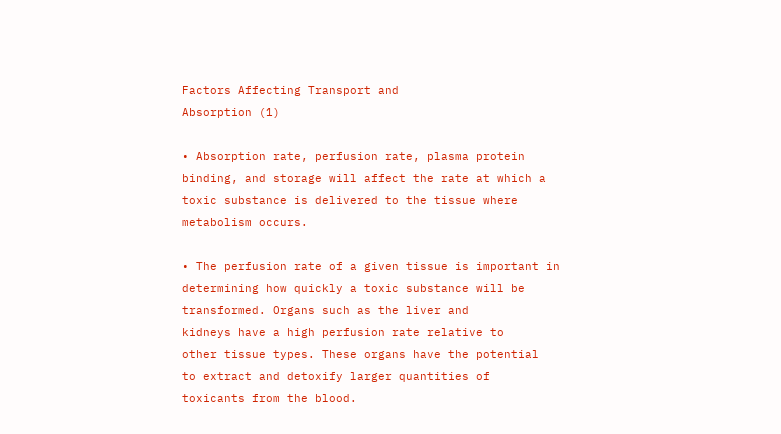Factors Affecting Transport and
Absorption (1)

• Absorption rate, perfusion rate, plasma protein
binding, and storage will affect the rate at which a
toxic substance is delivered to the tissue where
metabolism occurs.

• The perfusion rate of a given tissue is important in
determining how quickly a toxic substance will be
transformed. Organs such as the liver and
kidneys have a high perfusion rate relative to
other tissue types. These organs have the potential
to extract and detoxify larger quantities of
toxicants from the blood.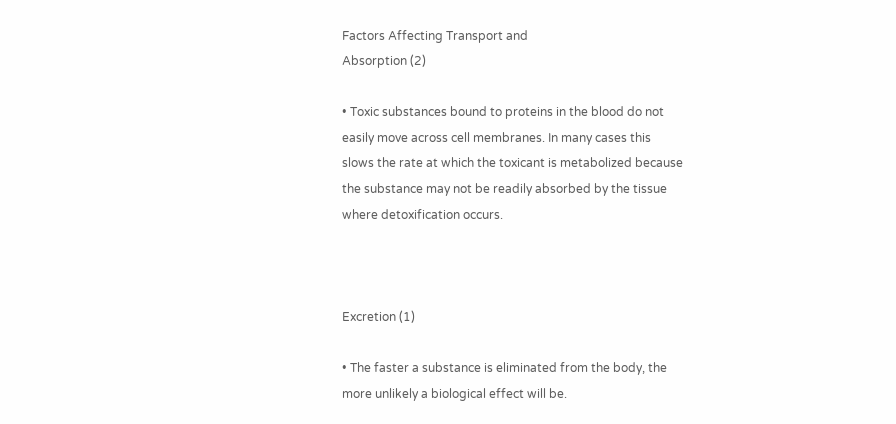Factors Affecting Transport and
Absorption (2)

• Toxic substances bound to proteins in the blood do not
easily move across cell membranes. In many cases this
slows the rate at which the toxicant is metabolized because
the substance may not be readily absorbed by the tissue
where detoxification occurs.



Excretion (1)

• The faster a substance is eliminated from the body, the
more unlikely a biological effect will be.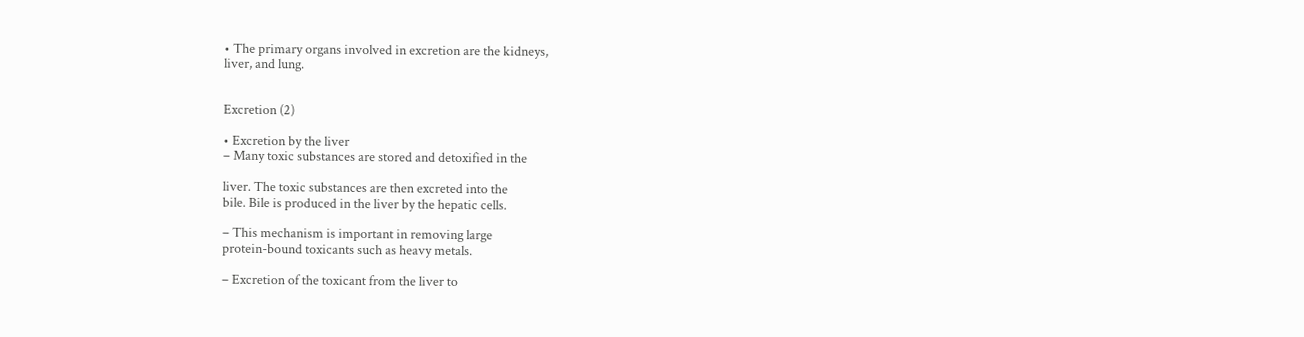• The primary organs involved in excretion are the kidneys,
liver, and lung.


Excretion (2)

• Excretion by the liver
– Many toxic substances are stored and detoxified in the

liver. The toxic substances are then excreted into the
bile. Bile is produced in the liver by the hepatic cells.

– This mechanism is important in removing large
protein-bound toxicants such as heavy metals.

– Excretion of the toxicant from the liver to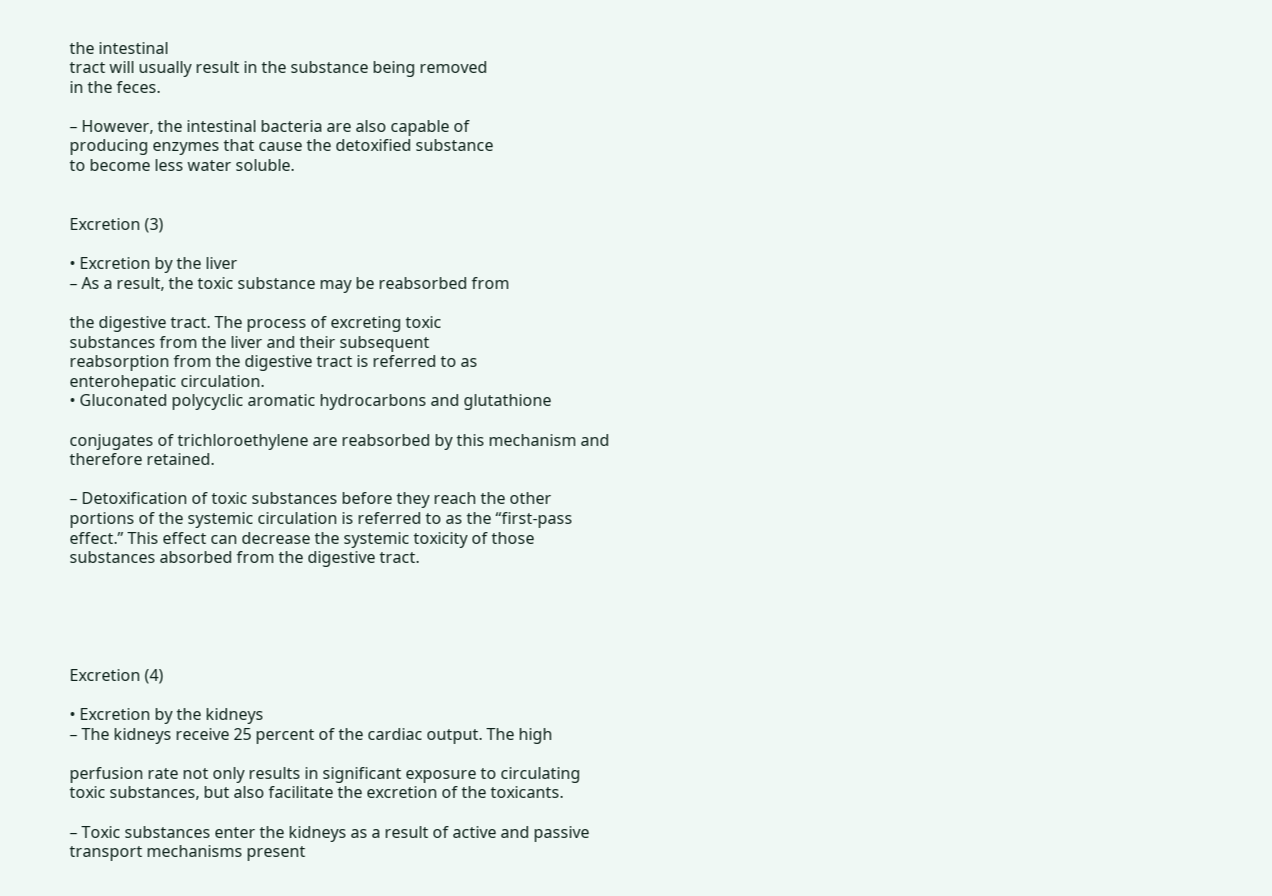the intestinal
tract will usually result in the substance being removed
in the feces.

– However, the intestinal bacteria are also capable of
producing enzymes that cause the detoxified substance
to become less water soluble.


Excretion (3)

• Excretion by the liver
– As a result, the toxic substance may be reabsorbed from

the digestive tract. The process of excreting toxic
substances from the liver and their subsequent
reabsorption from the digestive tract is referred to as
enterohepatic circulation.
• Gluconated polycyclic aromatic hydrocarbons and glutathione

conjugates of trichloroethylene are reabsorbed by this mechanism and
therefore retained.

– Detoxification of toxic substances before they reach the other
portions of the systemic circulation is referred to as the “first-pass
effect.” This effect can decrease the systemic toxicity of those
substances absorbed from the digestive tract.





Excretion (4)

• Excretion by the kidneys
– The kidneys receive 25 percent of the cardiac output. The high

perfusion rate not only results in significant exposure to circulating
toxic substances, but also facilitate the excretion of the toxicants.

– Toxic substances enter the kidneys as a result of active and passive
transport mechanisms present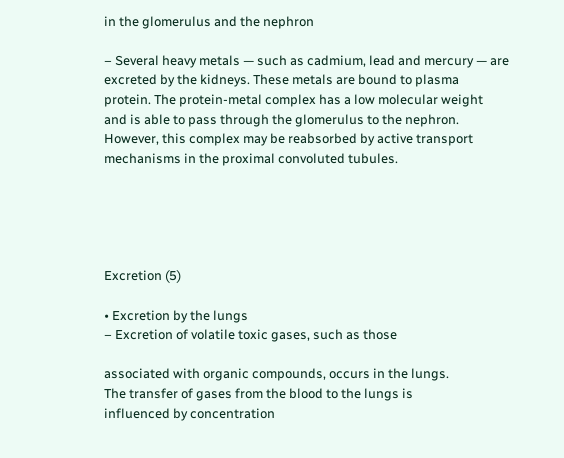in the glomerulus and the nephron

– Several heavy metals — such as cadmium, lead and mercury — are
excreted by the kidneys. These metals are bound to plasma
protein. The protein-metal complex has a low molecular weight
and is able to pass through the glomerulus to the nephron.
However, this complex may be reabsorbed by active transport
mechanisms in the proximal convoluted tubules.





Excretion (5)

• Excretion by the lungs
– Excretion of volatile toxic gases, such as those

associated with organic compounds, occurs in the lungs.
The transfer of gases from the blood to the lungs is
influenced by concentration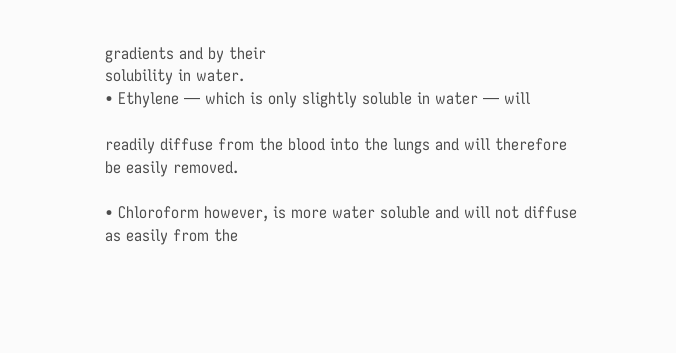gradients and by their
solubility in water.
• Ethylene — which is only slightly soluble in water — will

readily diffuse from the blood into the lungs and will therefore
be easily removed.

• Chloroform however, is more water soluble and will not diffuse
as easily from the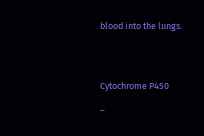blood into the lungs.




Cytochrome P450

–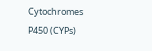Cytochromes P450 (CYPs)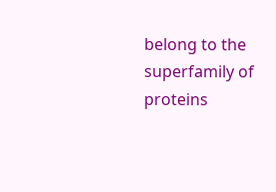belong to the superfamily of
proteins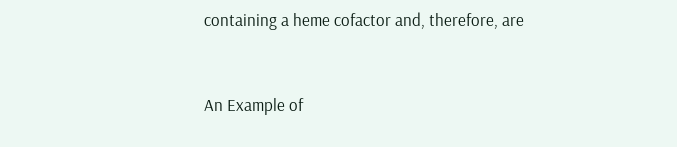containing a heme cofactor and, therefore, are


An Example of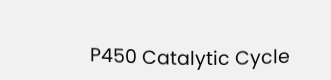P450 Catalytic Cycle